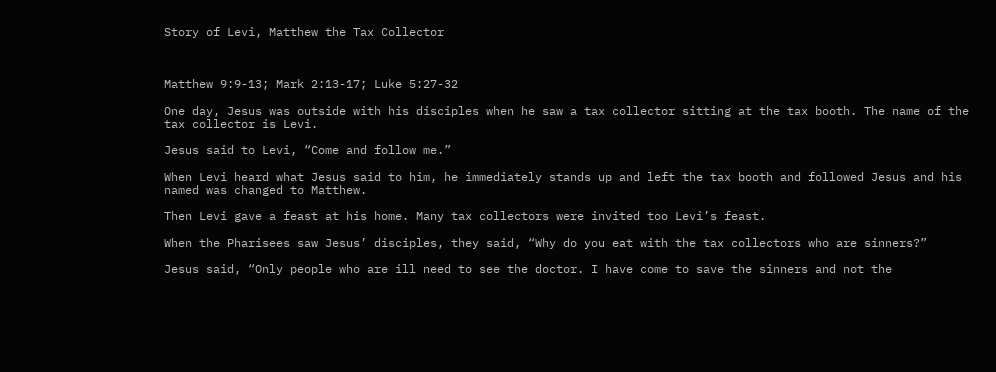Story of Levi, Matthew the Tax Collector



Matthew 9:9-13; Mark 2:13-17; Luke 5:27-32

One day, Jesus was outside with his disciples when he saw a tax collector sitting at the tax booth. The name of the tax collector is Levi.

Jesus said to Levi, “Come and follow me.”

When Levi heard what Jesus said to him, he immediately stands up and left the tax booth and followed Jesus and his named was changed to Matthew.

Then Levi gave a feast at his home. Many tax collectors were invited too Levi’s feast.

When the Pharisees saw Jesus’ disciples, they said, “Why do you eat with the tax collectors who are sinners?”

Jesus said, “Only people who are ill need to see the doctor. I have come to save the sinners and not the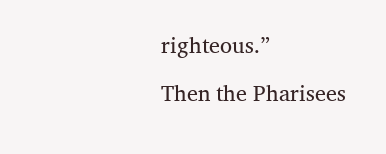righteous.”

Then the Pharisees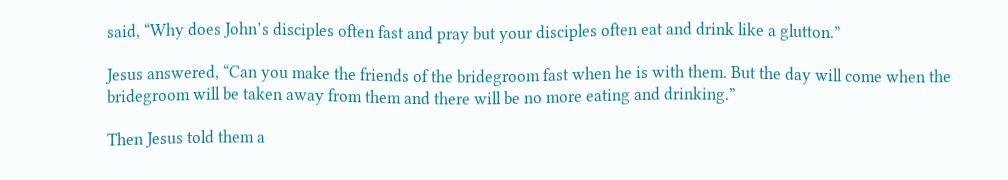said, “Why does John’s disciples often fast and pray but your disciples often eat and drink like a glutton.”

Jesus answered, “Can you make the friends of the bridegroom fast when he is with them. But the day will come when the bridegroom will be taken away from them and there will be no more eating and drinking.”

Then Jesus told them a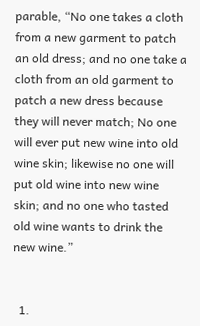parable, “No one takes a cloth from a new garment to patch an old dress; and no one take a cloth from an old garment to patch a new dress because they will never match; No one will ever put new wine into old wine skin; likewise no one will put old wine into new wine skin; and no one who tasted old wine wants to drink the new wine.”


  1.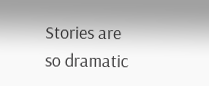Stories are so dramatic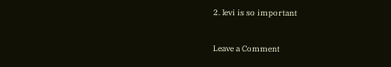2. levi is so important

Leave a Comment